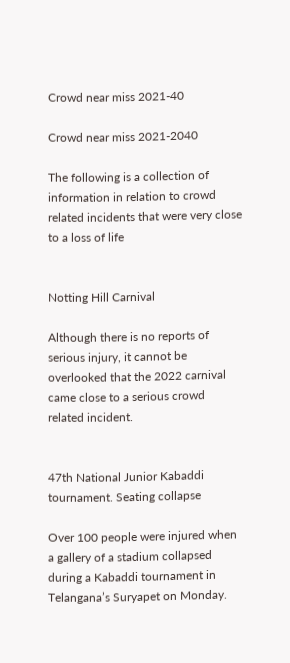Crowd near miss 2021-40

Crowd near miss 2021-2040

The following is a collection of information in relation to crowd related incidents that were very close to a loss of life


Notting Hill Carnival

Although there is no reports of serious injury, it cannot be overlooked that the 2022 carnival came close to a serious crowd related incident.


47th National Junior Kabaddi tournament. Seating collapse

Over 100 people were injured when a gallery of a stadium collapsed during a Kabaddi tournament in Telangana’s Suryapet on Monday.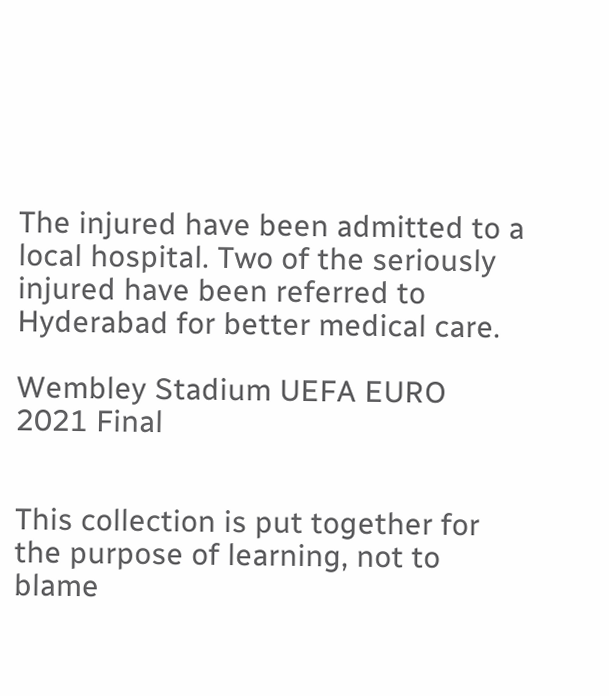The injured have been admitted to a local hospital. Two of the seriously injured have been referred to Hyderabad for better medical care.

Wembley Stadium UEFA EURO 2021 Final


This collection is put together for the purpose of learning, not to blame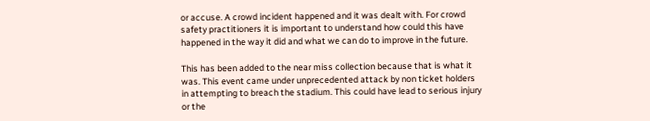or accuse. A crowd incident happened and it was dealt with. For crowd safety practitioners it is important to understand how could this have happened in the way it did and what we can do to improve in the future.

This has been added to the near miss collection because that is what it was. This event came under unprecedented attack by non ticket holders in attempting to breach the stadium. This could have lead to serious injury or the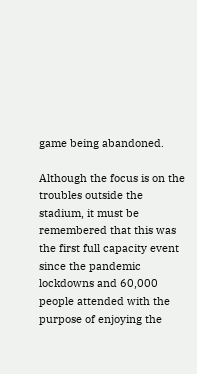game being abandoned.

Although the focus is on the troubles outside the stadium, it must be remembered that this was the first full capacity event since the pandemic lockdowns and 60,000 people attended with the purpose of enjoying the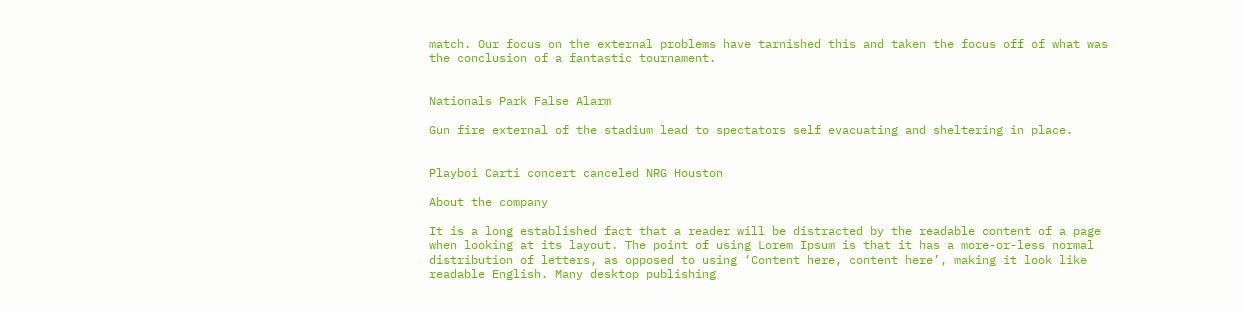match. Our focus on the external problems have tarnished this and taken the focus off of what was the conclusion of a fantastic tournament.


Nationals Park False Alarm

Gun fire external of the stadium lead to spectators self evacuating and sheltering in place.


Playboi Carti concert canceled NRG Houston

About the company

It is a long established fact that a reader will be distracted by the readable content of a page when looking at its layout. The point of using Lorem Ipsum is that it has a more-or-less normal distribution of letters, as opposed to using ‘Content here, content here’, making it look like readable English. Many desktop publishing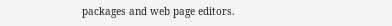packages and web page editors.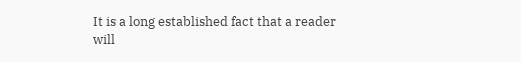It is a long established fact that a reader will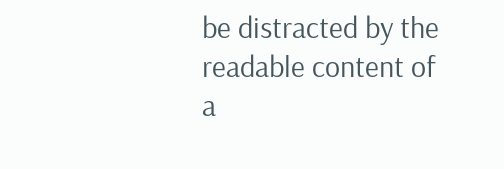be distracted by the readable content of a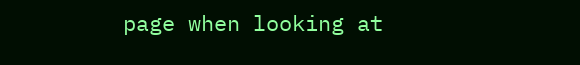page when looking at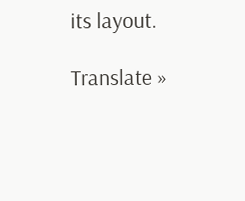its layout.

Translate »